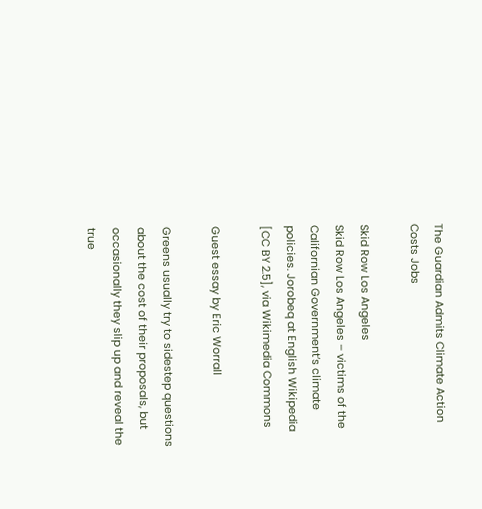The Guardian Admits Climate Action Costs Jobs

Skid Row Los Angeles
Skid Row Los Angeles – victims of the Californian Government’s climate policies. Jorobeq at English Wikipedia [CC BY 2.5], via Wikimedia Commons

Guest essay by Eric Worrall

Greens usually try to sidestep questions about the cost of their proposals, but occasionally they slip up and reveal the true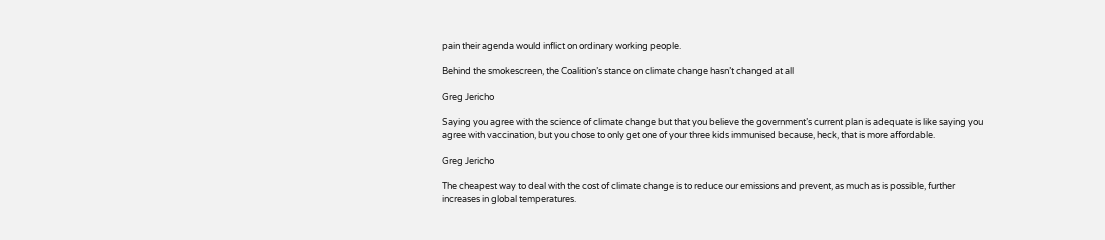pain their agenda would inflict on ordinary working people.

Behind the smokescreen, the Coalition’s stance on climate change hasn’t changed at all

Greg Jericho

Saying you agree with the science of climate change but that you believe the government’s current plan is adequate is like saying you agree with vaccination, but you chose to only get one of your three kids immunised because, heck, that is more affordable.

Greg Jericho

The cheapest way to deal with the cost of climate change is to reduce our emissions and prevent, as much as is possible, further increases in global temperatures.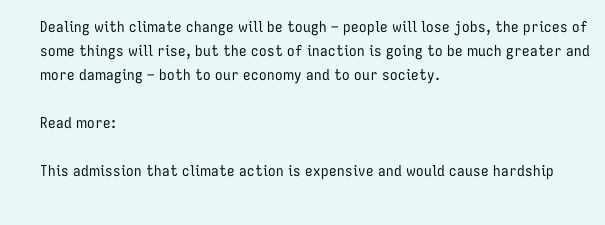Dealing with climate change will be tough – people will lose jobs, the prices of some things will rise, but the cost of inaction is going to be much greater and more damaging – both to our economy and to our society.

Read more:

This admission that climate action is expensive and would cause hardship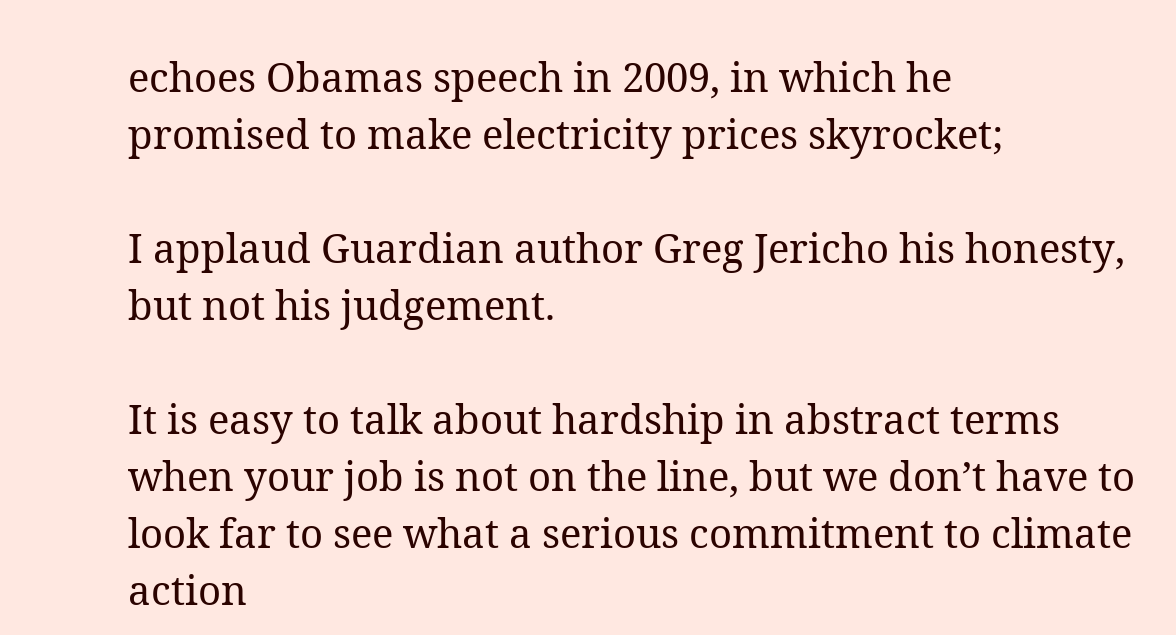echoes Obamas speech in 2009, in which he promised to make electricity prices skyrocket;

I applaud Guardian author Greg Jericho his honesty, but not his judgement.

It is easy to talk about hardship in abstract terms when your job is not on the line, but we don’t have to look far to see what a serious commitment to climate action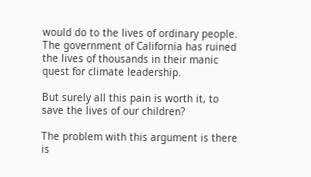would do to the lives of ordinary people. The government of California has ruined the lives of thousands in their manic quest for climate leadership.

But surely all this pain is worth it, to save the lives of our children?

The problem with this argument is there is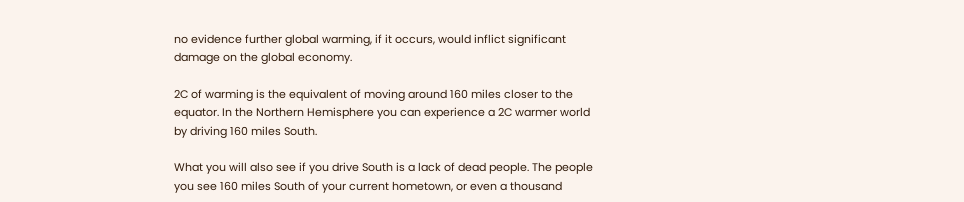no evidence further global warming, if it occurs, would inflict significant damage on the global economy.

2C of warming is the equivalent of moving around 160 miles closer to the equator. In the Northern Hemisphere you can experience a 2C warmer world by driving 160 miles South.

What you will also see if you drive South is a lack of dead people. The people you see 160 miles South of your current hometown, or even a thousand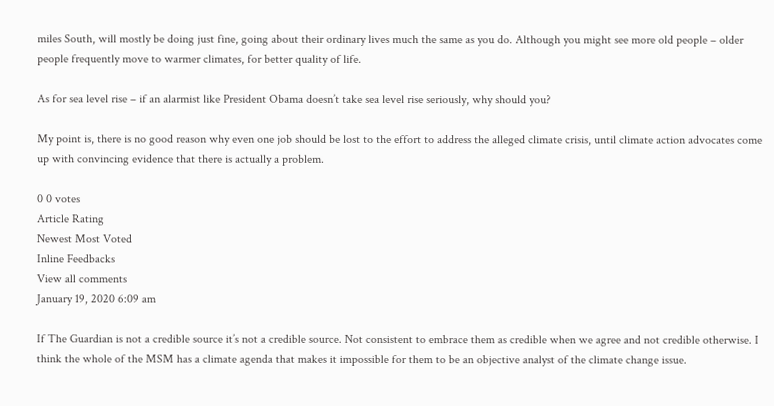miles South, will mostly be doing just fine, going about their ordinary lives much the same as you do. Although you might see more old people – older people frequently move to warmer climates, for better quality of life.

As for sea level rise – if an alarmist like President Obama doesn’t take sea level rise seriously, why should you?

My point is, there is no good reason why even one job should be lost to the effort to address the alleged climate crisis, until climate action advocates come up with convincing evidence that there is actually a problem.

0 0 votes
Article Rating
Newest Most Voted
Inline Feedbacks
View all comments
January 19, 2020 6:09 am

If The Guardian is not a credible source it’s not a credible source. Not consistent to embrace them as credible when we agree and not credible otherwise. I think the whole of the MSM has a climate agenda that makes it impossible for them to be an objective analyst of the climate change issue.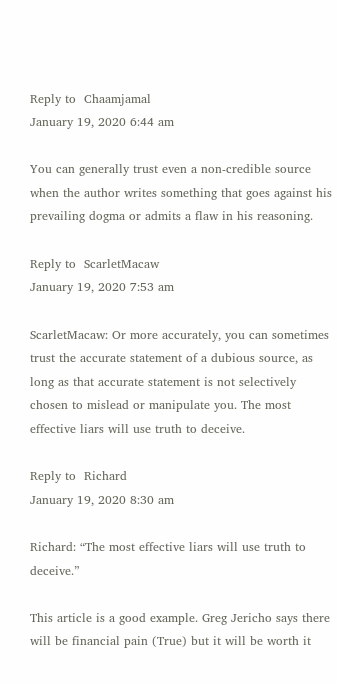Reply to  Chaamjamal
January 19, 2020 6:44 am

You can generally trust even a non-credible source when the author writes something that goes against his prevailing dogma or admits a flaw in his reasoning.

Reply to  ScarletMacaw
January 19, 2020 7:53 am

ScarletMacaw: Or more accurately, you can sometimes trust the accurate statement of a dubious source, as long as that accurate statement is not selectively chosen to mislead or manipulate you. The most effective liars will use truth to deceive.

Reply to  Richard
January 19, 2020 8:30 am

Richard: “The most effective liars will use truth to deceive.”

This article is a good example. Greg Jericho says there will be financial pain (True) but it will be worth it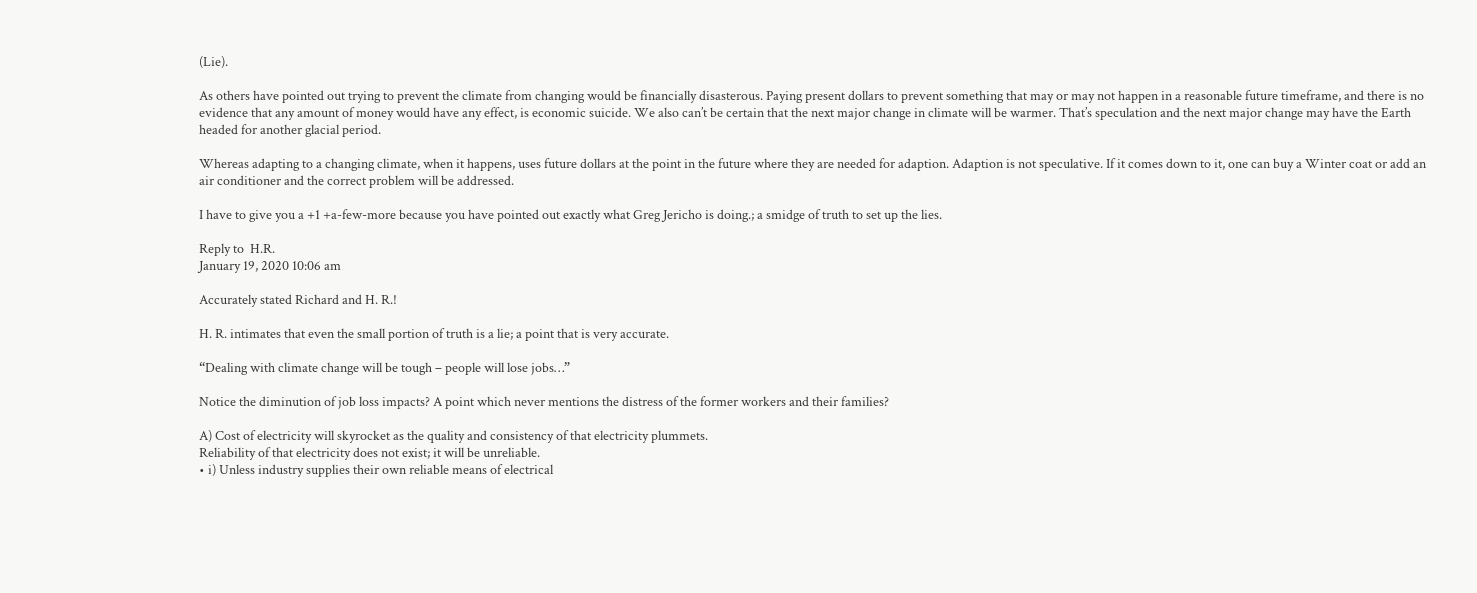(Lie).

As others have pointed out trying to prevent the climate from changing would be financially disasterous. Paying present dollars to prevent something that may or may not happen in a reasonable future timeframe, and there is no evidence that any amount of money would have any effect, is economic suicide. We also can’t be certain that the next major change in climate will be warmer. That’s speculation and the next major change may have the Earth headed for another glacial period.

Whereas adapting to a changing climate, when it happens, uses future dollars at the point in the future where they are needed for adaption. Adaption is not speculative. If it comes down to it, one can buy a Winter coat or add an air conditioner and the correct problem will be addressed.

I have to give you a +1 +a-few-more because you have pointed out exactly what Greg Jericho is doing.; a smidge of truth to set up the lies.

Reply to  H.R.
January 19, 2020 10:06 am

Accurately stated Richard and H. R.!

H. R. intimates that even the small portion of truth is a lie; a point that is very accurate.

“Dealing with climate change will be tough – people will lose jobs…”

Notice the diminution of job loss impacts? A point which never mentions the distress of the former workers and their families?

A) Cost of electricity will skyrocket as the quality and consistency of that electricity plummets.
Reliability of that electricity does not exist; it will be unreliable.
• i) Unless industry supplies their own reliable means of electrical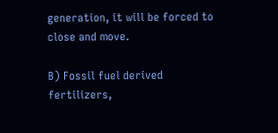generation, it will be forced to close and move.

B) Fossil fuel derived fertilizers,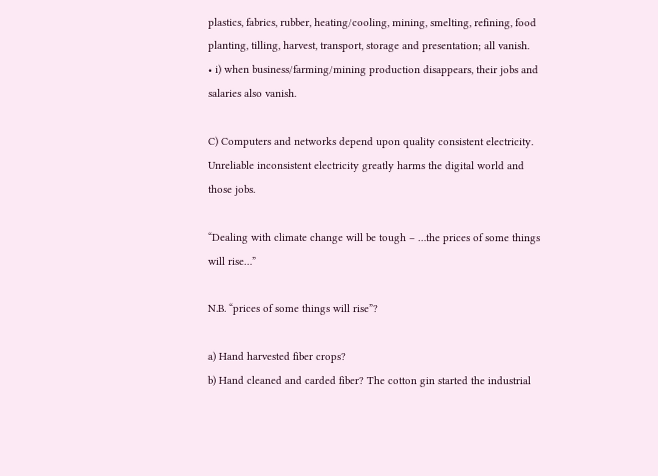plastics, fabrics, rubber, heating/cooling, mining, smelting, refining, food planting, tilling, harvest, transport, storage and presentation; all vanish.
• i) when business/farming/mining production disappears, their jobs and salaries also vanish.

C) Computers and networks depend upon quality consistent electricity. Unreliable inconsistent electricity greatly harms the digital world and those jobs.

“Dealing with climate change will be tough – …the prices of some things will rise…”

N.B. “prices of some things will rise”?

a) Hand harvested fiber crops?
b) Hand cleaned and carded fiber? The cotton gin started the industrial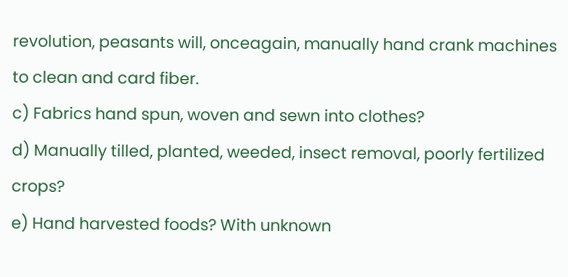revolution, peasants will, onceagain, manually hand crank machines to clean and card fiber.
c) Fabrics hand spun, woven and sewn into clothes?
d) Manually tilled, planted, weeded, insect removal, poorly fertilized crops?
e) Hand harvested foods? With unknown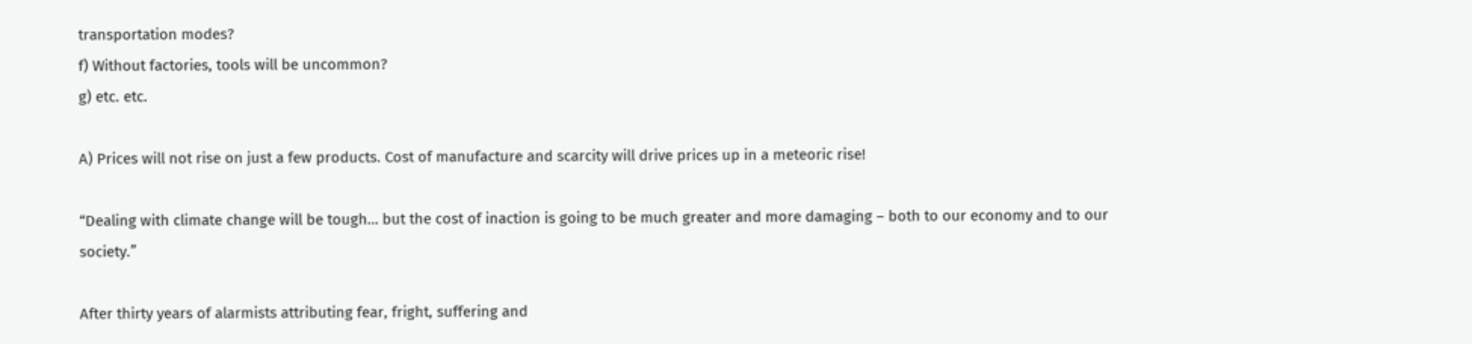transportation modes?
f) Without factories, tools will be uncommon?
g) etc. etc.

A) Prices will not rise on just a few products. Cost of manufacture and scarcity will drive prices up in a meteoric rise!

“Dealing with climate change will be tough… but the cost of inaction is going to be much greater and more damaging – both to our economy and to our society.”

After thirty years of alarmists attributing fear, fright, suffering and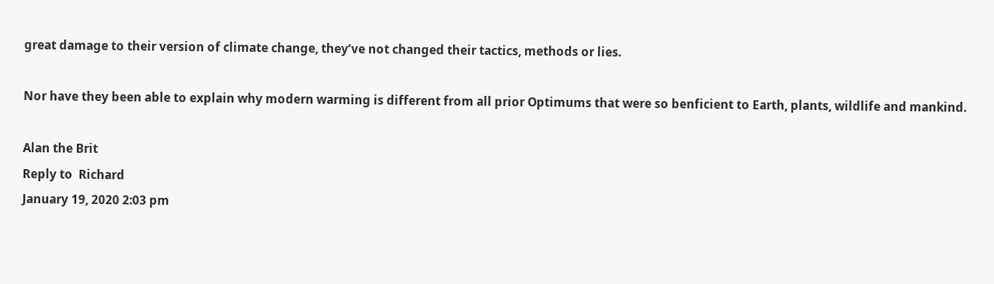great damage to their version of climate change, they’ve not changed their tactics, methods or lies.

Nor have they been able to explain why modern warming is different from all prior Optimums that were so benficient to Earth, plants, wildlife and mankind.

Alan the Brit
Reply to  Richard
January 19, 2020 2:03 pm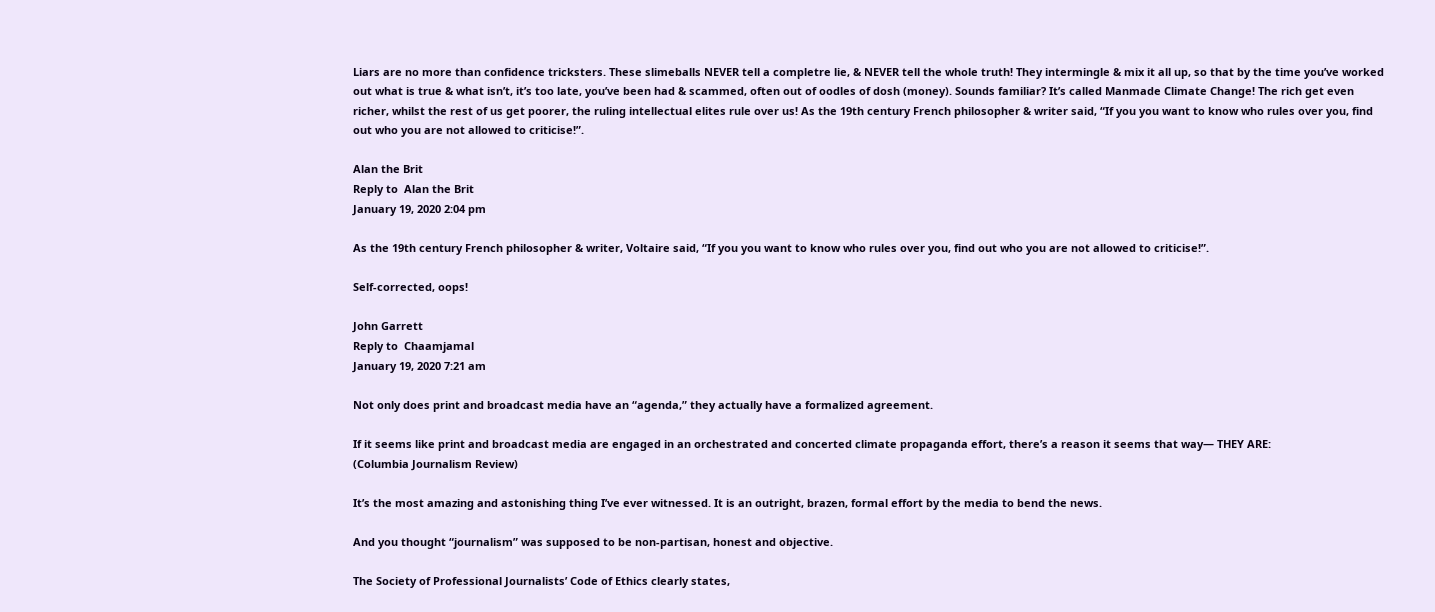Liars are no more than confidence tricksters. These slimeballs NEVER tell a completre lie, & NEVER tell the whole truth! They intermingle & mix it all up, so that by the time you’ve worked out what is true & what isn’t, it’s too late, you’ve been had & scammed, often out of oodles of dosh (money). Sounds familiar? It’s called Manmade Climate Change! The rich get even richer, whilst the rest of us get poorer, the ruling intellectual elites rule over us! As the 19th century French philosopher & writer said, “If you you want to know who rules over you, find out who you are not allowed to criticise!”.

Alan the Brit
Reply to  Alan the Brit
January 19, 2020 2:04 pm

As the 19th century French philosopher & writer, Voltaire said, “If you you want to know who rules over you, find out who you are not allowed to criticise!”.

Self-corrected, oops!

John Garrett
Reply to  Chaamjamal
January 19, 2020 7:21 am

Not only does print and broadcast media have an “agenda,” they actually have a formalized agreement.

If it seems like print and broadcast media are engaged in an orchestrated and concerted climate propaganda effort, there’s a reason it seems that way— THEY ARE:
(Columbia Journalism Review)

It’s the most amazing and astonishing thing I’ve ever witnessed. It is an outright, brazen, formal effort by the media to bend the news.

And you thought “journalism” was supposed to be non-partisan, honest and objective.

The Society of Professional Journalists’ Code of Ethics clearly states,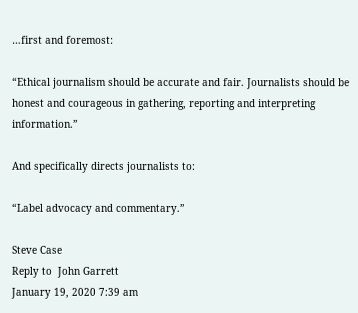…first and foremost:

“Ethical journalism should be accurate and fair. Journalists should be honest and courageous in gathering, reporting and interpreting information.”

And specifically directs journalists to:

“Label advocacy and commentary.”

Steve Case
Reply to  John Garrett
January 19, 2020 7:39 am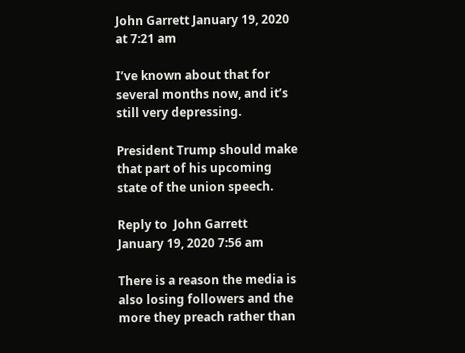John Garrett January 19, 2020 at 7:21 am

I’ve known about that for several months now, and it’s still very depressing.

President Trump should make that part of his upcoming state of the union speech.

Reply to  John Garrett
January 19, 2020 7:56 am

There is a reason the media is also losing followers and the more they preach rather than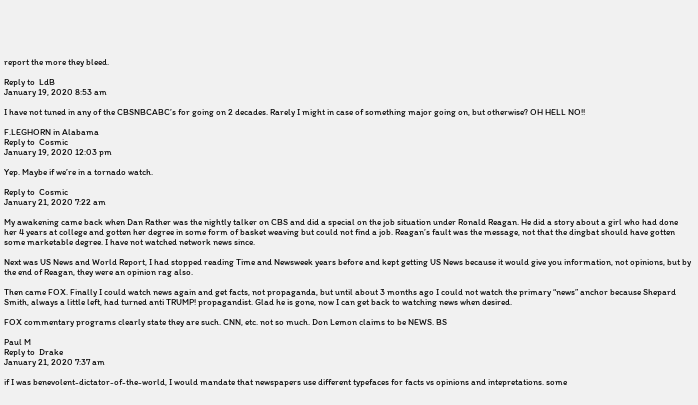report the more they bleed.

Reply to  LdB
January 19, 2020 8:53 am

I have not tuned in any of the CBSNBCABC’s for going on 2 decades. Rarely I might in case of something major going on, but otherwise? OH HELL NO!!

F.LEGHORN in Alabama
Reply to  Cosmic
January 19, 2020 12:03 pm

Yep. Maybe if we’re in a tornado watch.

Reply to  Cosmic
January 21, 2020 7:22 am

My awakening came back when Dan Rather was the nightly talker on CBS and did a special on the job situation under Ronald Reagan. He did a story about a girl who had done her 4 years at college and gotten her degree in some form of basket weaving but could not find a job. Reagan’s fault was the message, not that the dingbat should have gotten some marketable degree. I have not watched network news since.

Next was US News and World Report, I had stopped reading Time and Newsweek years before and kept getting US News because it would give you information, not opinions, but by the end of Reagan, they were an opinion rag also.

Then came FOX. Finally I could watch news again and get facts, not propaganda, but until about 3 months ago I could not watch the primary “news” anchor because Shepard Smith, always a little left, had turned anti TRUMP! propagandist. Glad he is gone, now I can get back to watching news when desired.

FOX commentary programs clearly state they are such. CNN, etc. not so much. Don Lemon claims to be NEWS. BS

Paul M
Reply to  Drake
January 21, 2020 7:37 am

if I was benevolent-dictator-of-the-world, I would mandate that newspapers use different typefaces for facts vs opinions and intepretations. some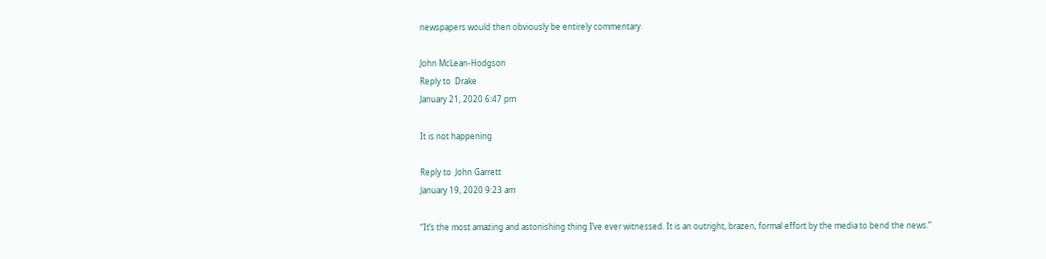newspapers would then obviously be entirely commentary.

John McLean-Hodgson
Reply to  Drake
January 21, 2020 6:47 pm

It is not happening

Reply to  John Garrett
January 19, 2020 9:23 am

“It’s the most amazing and astonishing thing I’ve ever witnessed. It is an outright, brazen, formal effort by the media to bend the news.”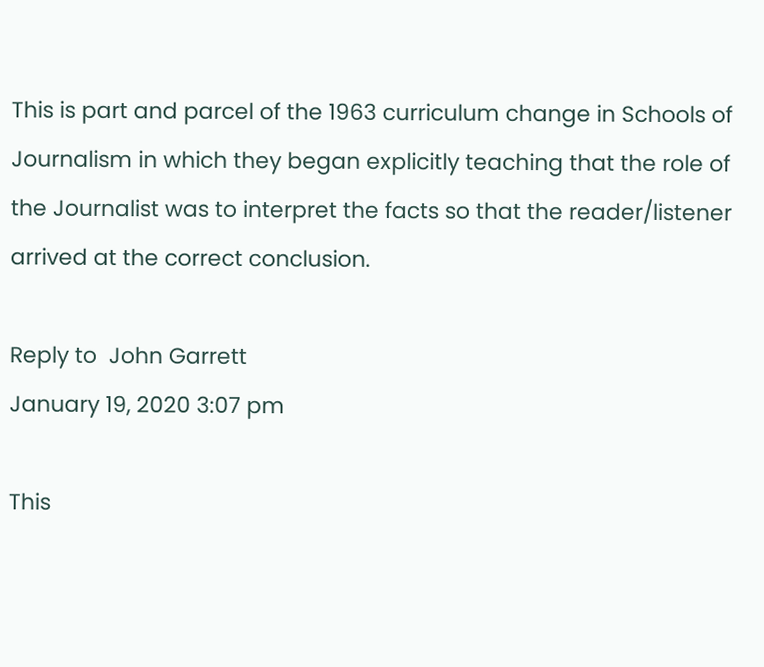This is part and parcel of the 1963 curriculum change in Schools of Journalism in which they began explicitly teaching that the role of the Journalist was to interpret the facts so that the reader/listener arrived at the correct conclusion.

Reply to  John Garrett
January 19, 2020 3:07 pm

This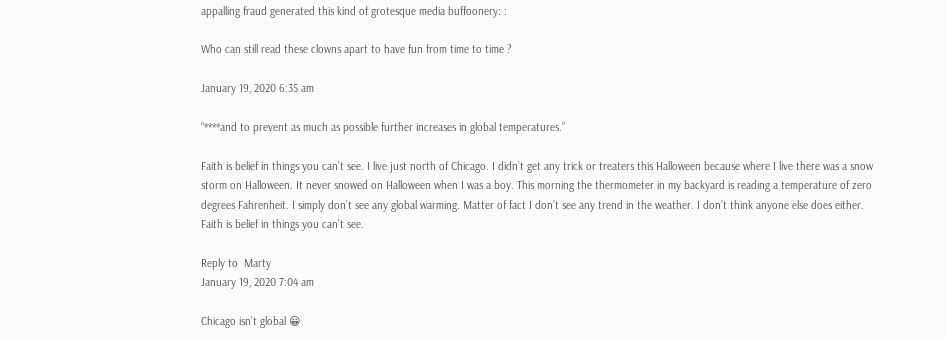appalling fraud generated this kind of grotesque media buffoonery: :

Who can still read these clowns apart to have fun from time to time ?

January 19, 2020 6:35 am

“****and to prevent as much as possible further increases in global temperatures.”

Faith is belief in things you can’t see. I live just north of Chicago. I didn’t get any trick or treaters this Halloween because where I live there was a snow storm on Halloween. It never snowed on Halloween when I was a boy. This morning the thermometer in my backyard is reading a temperature of zero degrees Fahrenheit. I simply don’t see any global warming. Matter of fact I don’t see any trend in the weather. I don’t think anyone else does either. Faith is belief in things you can’t see.

Reply to  Marty
January 19, 2020 7:04 am

Chicago isn’t global 😀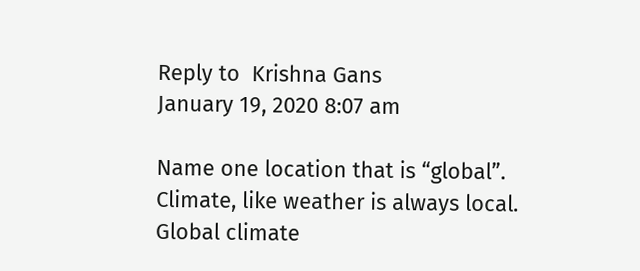Reply to  Krishna Gans
January 19, 2020 8:07 am

Name one location that is “global”.
Climate, like weather is always local.
Global climate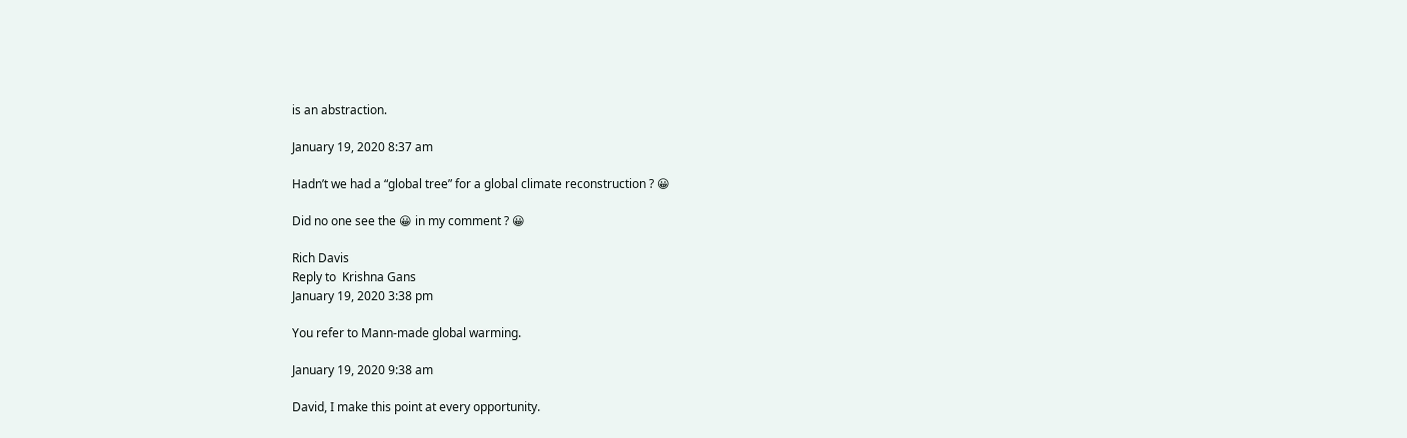is an abstraction.

January 19, 2020 8:37 am

Hadn’t we had a “global tree” for a global climate reconstruction ? 😀

Did no one see the 😀 in my comment ? 😀

Rich Davis
Reply to  Krishna Gans
January 19, 2020 3:38 pm

You refer to Mann-made global warming.

January 19, 2020 9:38 am

David, I make this point at every opportunity.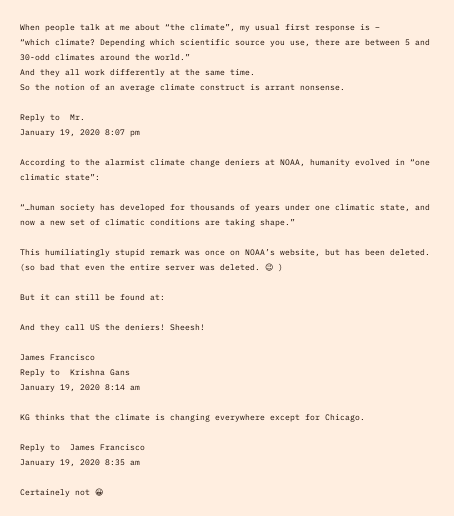When people talk at me about “the climate”, my usual first response is –
“which climate? Depending which scientific source you use, there are between 5 and 30-odd climates around the world.”
And they all work differently at the same time.
So the notion of an average climate construct is arrant nonsense.

Reply to  Mr.
January 19, 2020 8:07 pm

According to the alarmist climate change deniers at NOAA, humanity evolved in “one climatic state”:

“…human society has developed for thousands of years under one climatic state, and now a new set of climatic conditions are taking shape.”

This humiliatingly stupid remark was once on NOAA’s website, but has been deleted. (so bad that even the entire server was deleted. 😉 )

But it can still be found at:

And they call US the deniers! Sheesh!

James Francisco
Reply to  Krishna Gans
January 19, 2020 8:14 am

KG thinks that the climate is changing everywhere except for Chicago.

Reply to  James Francisco
January 19, 2020 8:35 am

Certainely not 😀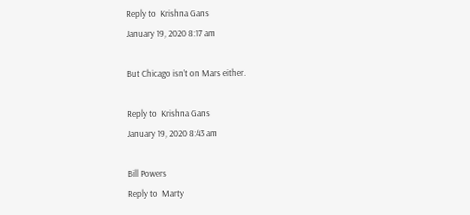Reply to  Krishna Gans
January 19, 2020 8:17 am

But Chicago isn’t on Mars either.

Reply to  Krishna Gans
January 19, 2020 8:43 am

Bill Powers
Reply to  Marty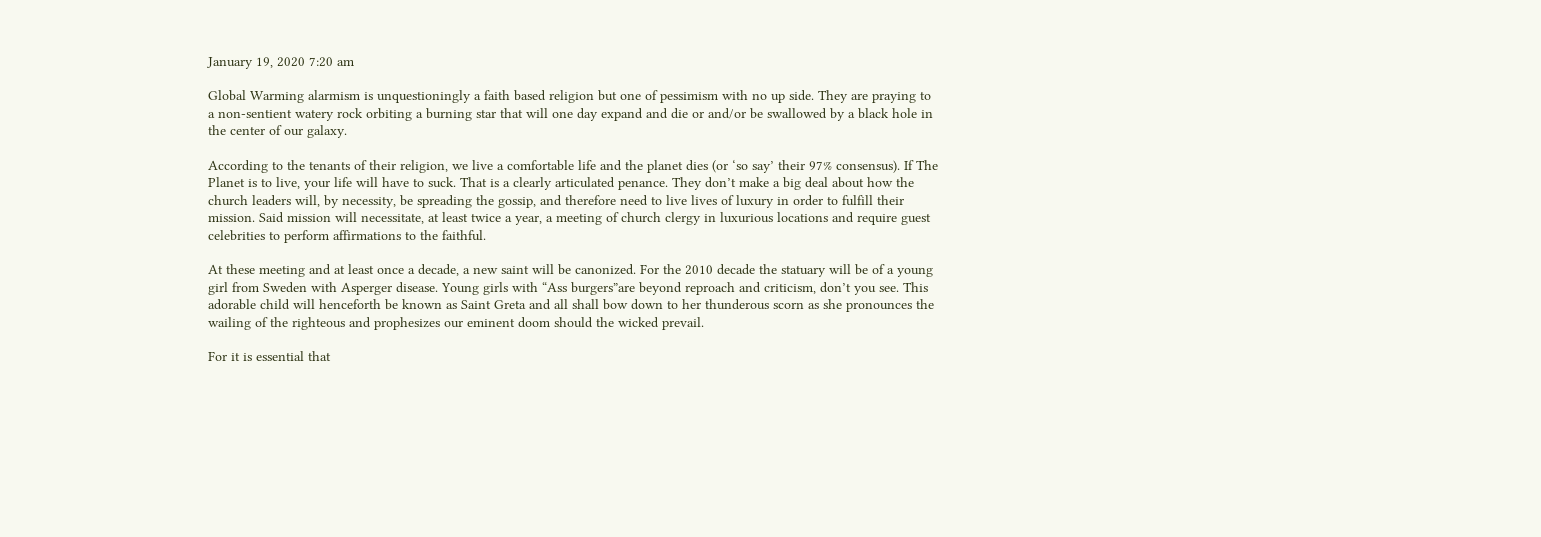January 19, 2020 7:20 am

Global Warming alarmism is unquestioningly a faith based religion but one of pessimism with no up side. They are praying to a non-sentient watery rock orbiting a burning star that will one day expand and die or and/or be swallowed by a black hole in the center of our galaxy.

According to the tenants of their religion, we live a comfortable life and the planet dies (or ‘so say’ their 97% consensus). If The Planet is to live, your life will have to suck. That is a clearly articulated penance. They don’t make a big deal about how the church leaders will, by necessity, be spreading the gossip, and therefore need to live lives of luxury in order to fulfill their mission. Said mission will necessitate, at least twice a year, a meeting of church clergy in luxurious locations and require guest celebrities to perform affirmations to the faithful.

At these meeting and at least once a decade, a new saint will be canonized. For the 2010 decade the statuary will be of a young girl from Sweden with Asperger disease. Young girls with “Ass burgers”are beyond reproach and criticism, don’t you see. This adorable child will henceforth be known as Saint Greta and all shall bow down to her thunderous scorn as she pronounces the wailing of the righteous and prophesizes our eminent doom should the wicked prevail.

For it is essential that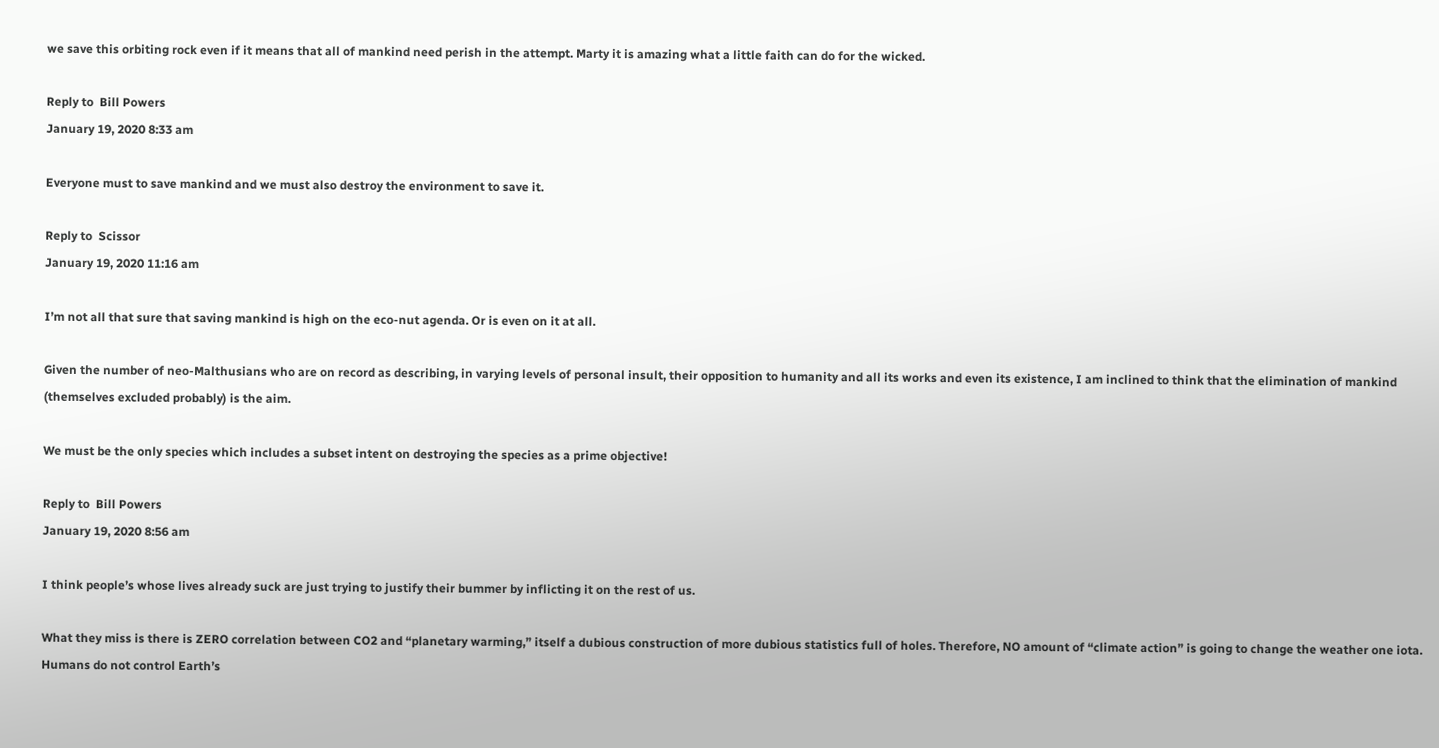we save this orbiting rock even if it means that all of mankind need perish in the attempt. Marty it is amazing what a little faith can do for the wicked.

Reply to  Bill Powers
January 19, 2020 8:33 am

Everyone must to save mankind and we must also destroy the environment to save it.

Reply to  Scissor
January 19, 2020 11:16 am

I’m not all that sure that saving mankind is high on the eco-nut agenda. Or is even on it at all.

Given the number of neo-Malthusians who are on record as describing, in varying levels of personal insult, their opposition to humanity and all its works and even its existence, I am inclined to think that the elimination of mankind (themselves excluded probably) is the aim.

We must be the only species which includes a subset intent on destroying the species as a prime objective!

Reply to  Bill Powers
January 19, 2020 8:56 am

I think people’s whose lives already suck are just trying to justify their bummer by inflicting it on the rest of us.

What they miss is there is ZERO correlation between CO2 and “planetary warming,” itself a dubious construction of more dubious statistics full of holes. Therefore, NO amount of “climate action” is going to change the weather one iota. Humans do not control Earth’s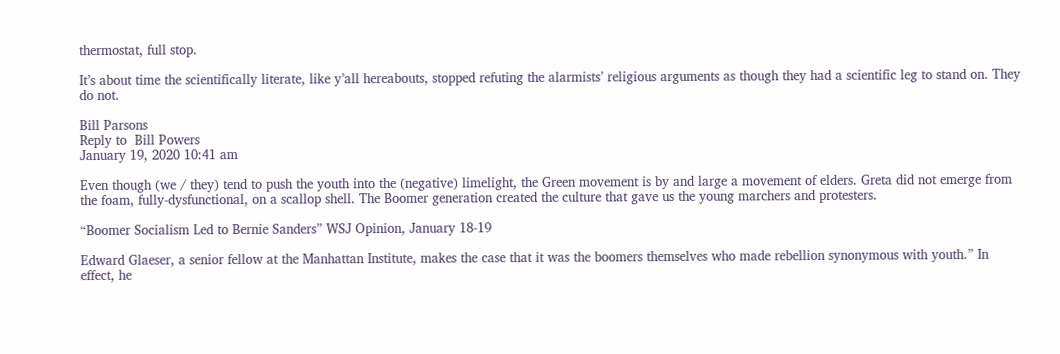thermostat, full stop.

It’s about time the scientifically literate, like y’all hereabouts, stopped refuting the alarmists’ religious arguments as though they had a scientific leg to stand on. They do not.

Bill Parsons
Reply to  Bill Powers
January 19, 2020 10:41 am

Even though (we / they) tend to push the youth into the (negative) limelight, the Green movement is by and large a movement of elders. Greta did not emerge from the foam, fully-dysfunctional, on a scallop shell. The Boomer generation created the culture that gave us the young marchers and protesters.

“Boomer Socialism Led to Bernie Sanders” WSJ Opinion, January 18-19

Edward Glaeser, a senior fellow at the Manhattan Institute, makes the case that it was the boomers themselves who made rebellion synonymous with youth.” In effect, he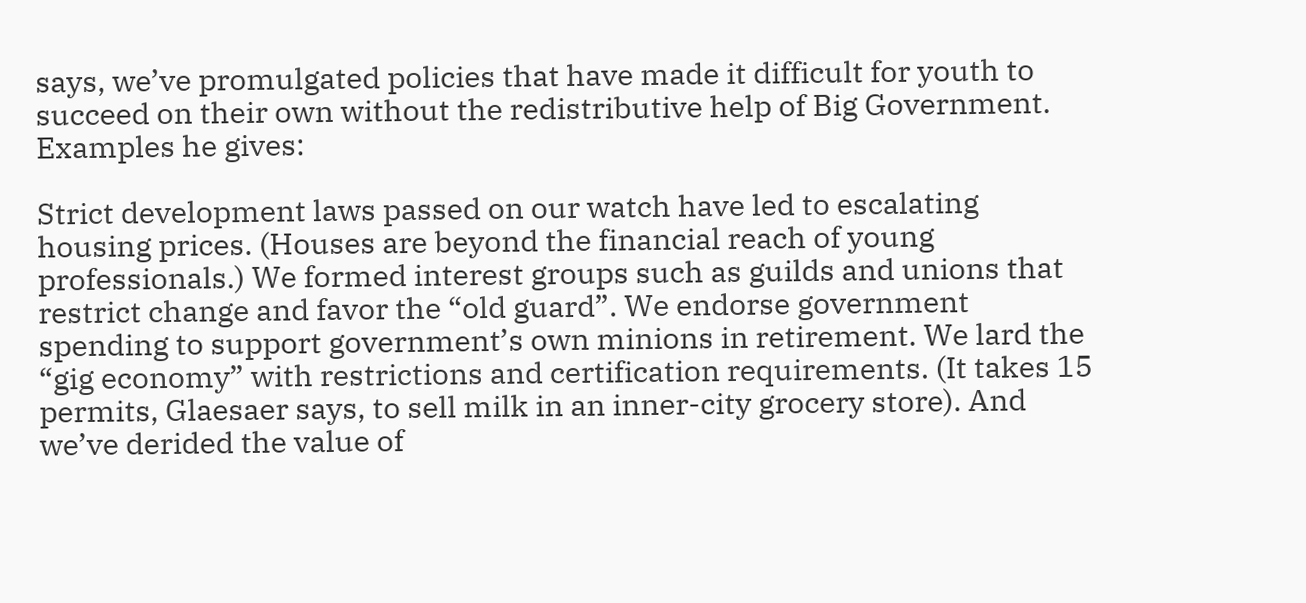says, we’ve promulgated policies that have made it difficult for youth to succeed on their own without the redistributive help of Big Government. Examples he gives:

Strict development laws passed on our watch have led to escalating housing prices. (Houses are beyond the financial reach of young professionals.) We formed interest groups such as guilds and unions that restrict change and favor the “old guard”. We endorse government spending to support government’s own minions in retirement. We lard the “gig economy” with restrictions and certification requirements. (It takes 15 permits, Glaesaer says, to sell milk in an inner-city grocery store). And we’ve derided the value of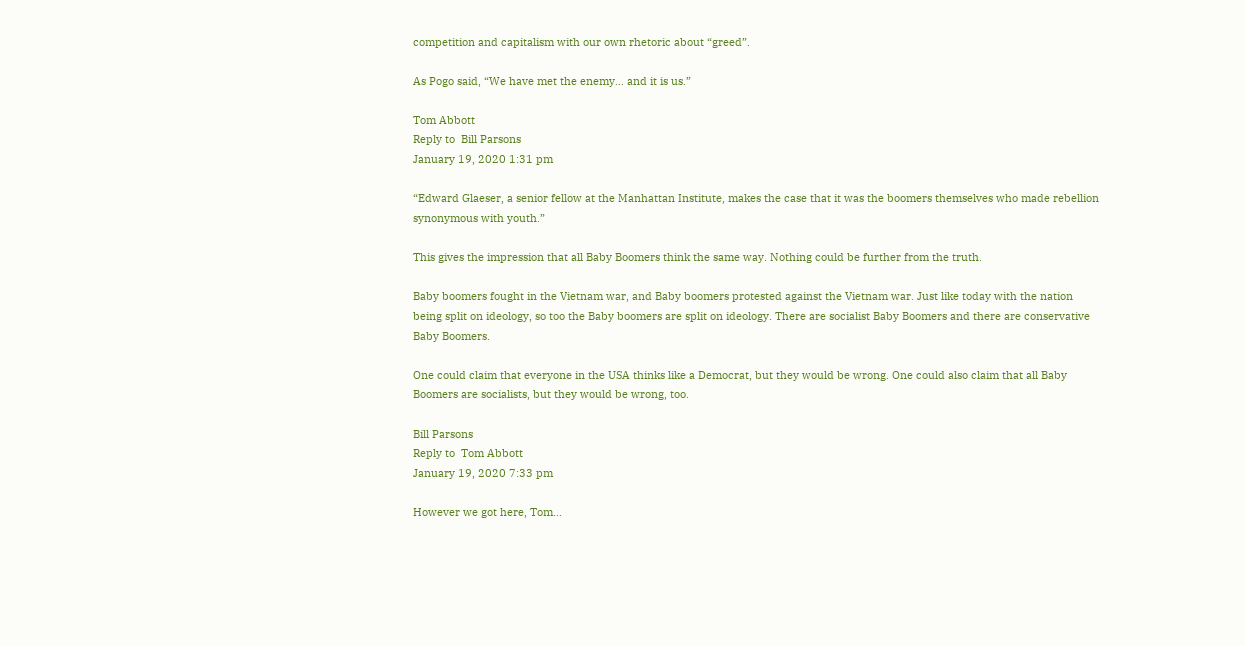competition and capitalism with our own rhetoric about “greed”.

As Pogo said, “We have met the enemy… and it is us.”

Tom Abbott
Reply to  Bill Parsons
January 19, 2020 1:31 pm

“Edward Glaeser, a senior fellow at the Manhattan Institute, makes the case that it was the boomers themselves who made rebellion synonymous with youth.”

This gives the impression that all Baby Boomers think the same way. Nothing could be further from the truth.

Baby boomers fought in the Vietnam war, and Baby boomers protested against the Vietnam war. Just like today with the nation being split on ideology, so too the Baby boomers are split on ideology. There are socialist Baby Boomers and there are conservative Baby Boomers.

One could claim that everyone in the USA thinks like a Democrat, but they would be wrong. One could also claim that all Baby Boomers are socialists, but they would be wrong, too.

Bill Parsons
Reply to  Tom Abbott
January 19, 2020 7:33 pm

However we got here, Tom…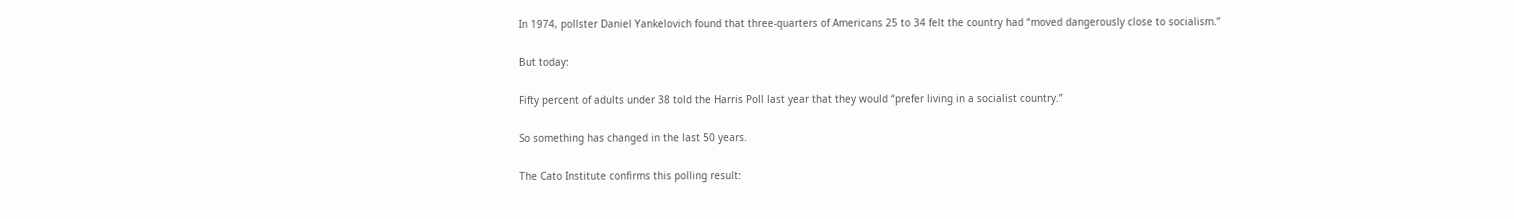In 1974, pollster Daniel Yankelovich found that three-quarters of Americans 25 to 34 felt the country had “moved dangerously close to socialism.”

But today:

Fifty percent of adults under 38 told the Harris Poll last year that they would “prefer living in a socialist country.”

So something has changed in the last 50 years.

The Cato Institute confirms this polling result: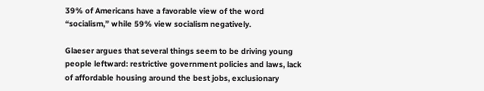39% of Americans have a favorable view of the word “socialism,” while 59% view socialism negatively.

Glaeser argues that several things seem to be driving young people leftward: restrictive government policies and laws, lack of affordable housing around the best jobs, exclusionary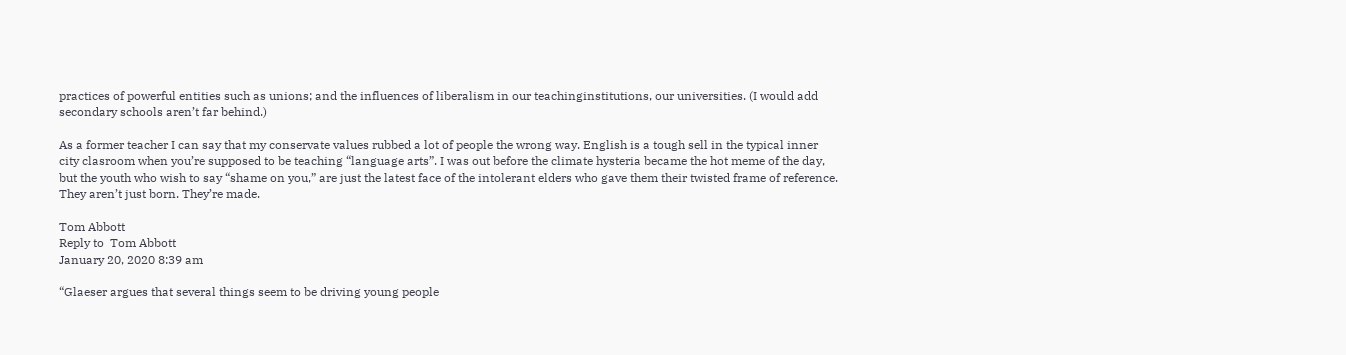practices of powerful entities such as unions; and the influences of liberalism in our teachinginstitutions, our universities. (I would add secondary schools aren’t far behind.)

As a former teacher I can say that my conservate values rubbed a lot of people the wrong way. English is a tough sell in the typical inner city clasroom when you’re supposed to be teaching “language arts”. I was out before the climate hysteria became the hot meme of the day, but the youth who wish to say “shame on you,” are just the latest face of the intolerant elders who gave them their twisted frame of reference. They aren’t just born. They’re made.

Tom Abbott
Reply to  Tom Abbott
January 20, 2020 8:39 am

“Glaeser argues that several things seem to be driving young people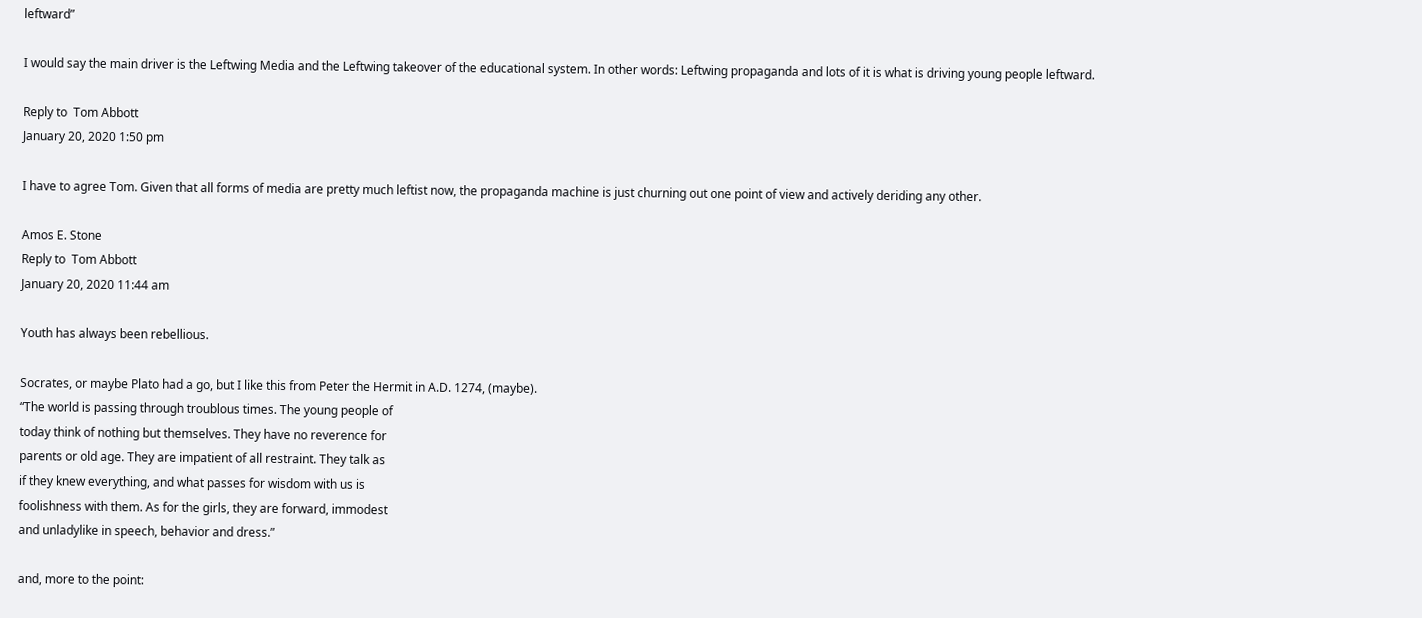leftward”

I would say the main driver is the Leftwing Media and the Leftwing takeover of the educational system. In other words: Leftwing propaganda and lots of it is what is driving young people leftward.

Reply to  Tom Abbott
January 20, 2020 1:50 pm

I have to agree Tom. Given that all forms of media are pretty much leftist now, the propaganda machine is just churning out one point of view and actively deriding any other.

Amos E. Stone
Reply to  Tom Abbott
January 20, 2020 11:44 am

Youth has always been rebellious.

Socrates, or maybe Plato had a go, but I like this from Peter the Hermit in A.D. 1274, (maybe).
“The world is passing through troublous times. The young people of
today think of nothing but themselves. They have no reverence for
parents or old age. They are impatient of all restraint. They talk as
if they knew everything, and what passes for wisdom with us is
foolishness with them. As for the girls, they are forward, immodest
and unladylike in speech, behavior and dress.”

and, more to the point: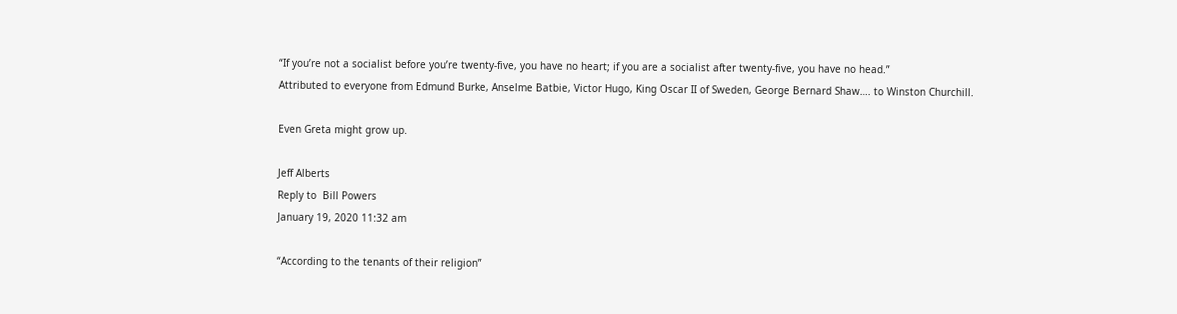“If you’re not a socialist before you’re twenty-five, you have no heart; if you are a socialist after twenty-five, you have no head.”
Attributed to everyone from Edmund Burke, Anselme Batbie, Victor Hugo, King Oscar II of Sweden, George Bernard Shaw…. to Winston Churchill.

Even Greta might grow up.

Jeff Alberts
Reply to  Bill Powers
January 19, 2020 11:32 am

“According to the tenants of their religion”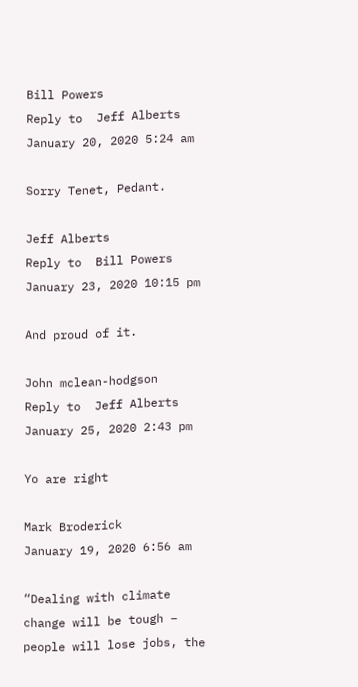Bill Powers
Reply to  Jeff Alberts
January 20, 2020 5:24 am

Sorry Tenet, Pedant.

Jeff Alberts
Reply to  Bill Powers
January 23, 2020 10:15 pm

And proud of it.

John mclean-hodgson
Reply to  Jeff Alberts
January 25, 2020 2:43 pm

Yo are right

Mark Broderick
January 19, 2020 6:56 am

“Dealing with climate change will be tough – people will lose jobs, the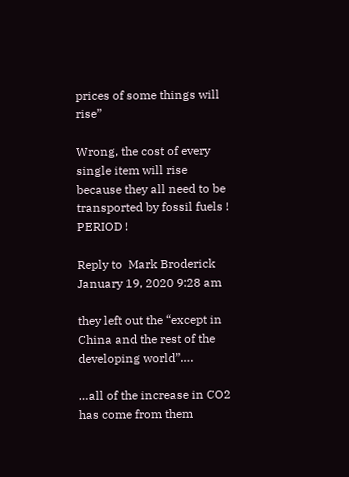prices of some things will rise”

Wrong, the cost of every single item will rise because they all need to be transported by fossil fuels ! PERIOD !

Reply to  Mark Broderick
January 19, 2020 9:28 am

they left out the “except in China and the rest of the developing world”….

…all of the increase in CO2 has come from them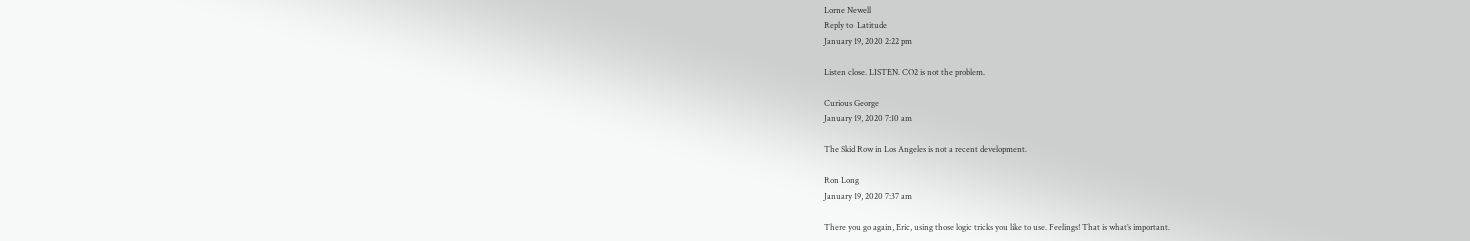Lorne Newell
Reply to  Latitude
January 19, 2020 2:22 pm

Listen close. LISTEN. CO2 is not the problem.

Curious George
January 19, 2020 7:10 am

The Skid Row in Los Angeles is not a recent development.

Ron Long
January 19, 2020 7:37 am

There you go again, Eric, using those logic tricks you like to use. Feelings! That is what’s important.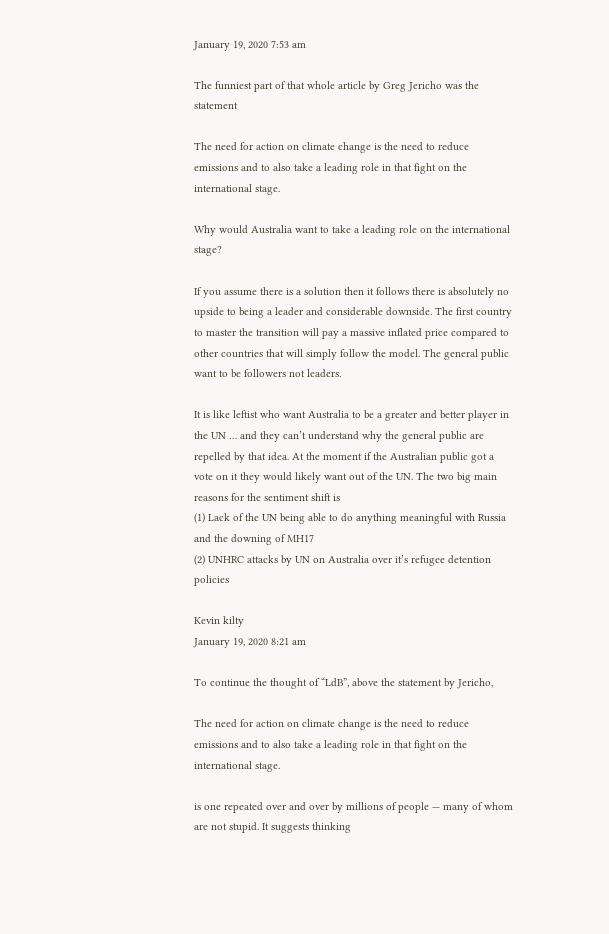January 19, 2020 7:53 am

The funniest part of that whole article by Greg Jericho was the statement

The need for action on climate change is the need to reduce emissions and to also take a leading role in that fight on the international stage.

Why would Australia want to take a leading role on the international stage?

If you assume there is a solution then it follows there is absolutely no upside to being a leader and considerable downside. The first country to master the transition will pay a massive inflated price compared to other countries that will simply follow the model. The general public want to be followers not leaders.

It is like leftist who want Australia to be a greater and better player in the UN … and they can’t understand why the general public are repelled by that idea. At the moment if the Australian public got a vote on it they would likely want out of the UN. The two big main reasons for the sentiment shift is
(1) Lack of the UN being able to do anything meaningful with Russia and the downing of MH17
(2) UNHRC attacks by UN on Australia over it’s refugee detention policies

Kevin kilty
January 19, 2020 8:21 am

To continue the thought of “LdB”, above the statement by Jericho,

The need for action on climate change is the need to reduce emissions and to also take a leading role in that fight on the international stage.

is one repeated over and over by millions of people — many of whom are not stupid. It suggests thinking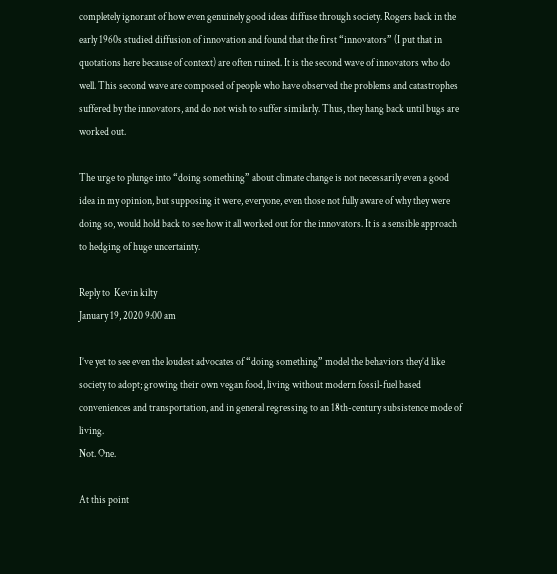completely ignorant of how even genuinely good ideas diffuse through society. Rogers back in the early 1960s studied diffusion of innovation and found that the first “innovators” (I put that in quotations here because of context) are often ruined. It is the second wave of innovators who do well. This second wave are composed of people who have observed the problems and catastrophes suffered by the innovators, and do not wish to suffer similarly. Thus, they hang back until bugs are worked out.

The urge to plunge into “doing something” about climate change is not necessarily even a good idea in my opinion, but supposing it were, everyone, even those not fully aware of why they were doing so, would hold back to see how it all worked out for the innovators. It is a sensible approach to hedging of huge uncertainty.

Reply to  Kevin kilty
January 19, 2020 9:00 am

I’ve yet to see even the loudest advocates of “doing something” model the behaviors they’d like society to adopt; growing their own vegan food, living without modern fossil-fuel based conveniences and transportation, and in general regressing to an 18th-century subsistence mode of living.
Not. One.

At this point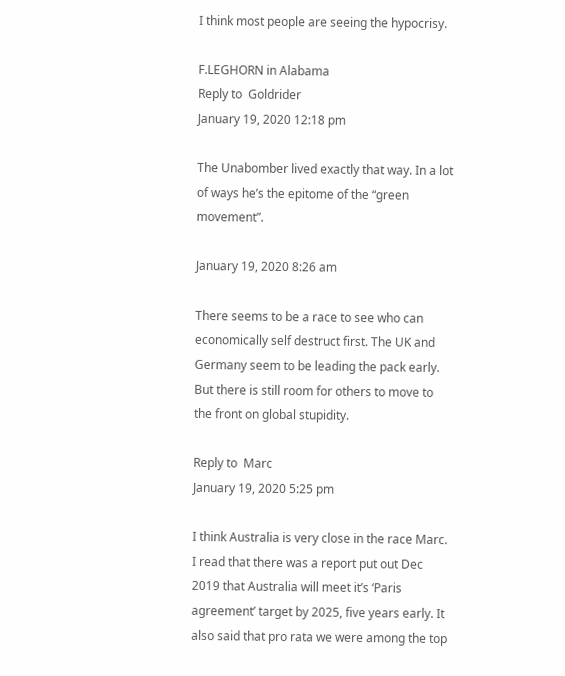I think most people are seeing the hypocrisy.

F.LEGHORN in Alabama
Reply to  Goldrider
January 19, 2020 12:18 pm

The Unabomber lived exactly that way. In a lot of ways he’s the epitome of the “green movement”.

January 19, 2020 8:26 am

There seems to be a race to see who can economically self destruct first. The UK and Germany seem to be leading the pack early. But there is still room for others to move to the front on global stupidity.

Reply to  Marc
January 19, 2020 5:25 pm

I think Australia is very close in the race Marc. I read that there was a report put out Dec 2019 that Australia will meet it’s ‘Paris agreement’ target by 2025, five years early. It also said that pro rata we were among the top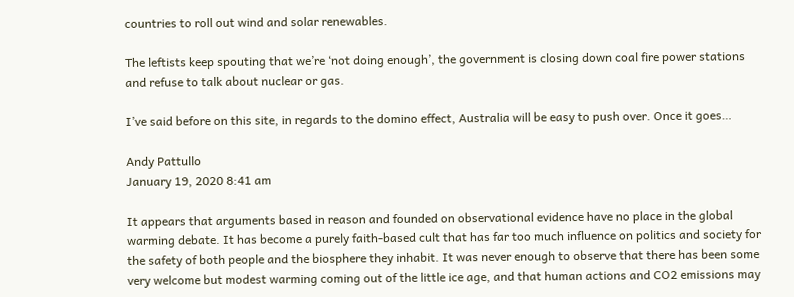countries to roll out wind and solar renewables.

The leftists keep spouting that we’re ‘not doing enough’, the government is closing down coal fire power stations and refuse to talk about nuclear or gas.

I’ve said before on this site, in regards to the domino effect, Australia will be easy to push over. Once it goes…

Andy Pattullo
January 19, 2020 8:41 am

It appears that arguments based in reason and founded on observational evidence have no place in the global warming debate. It has become a purely faith-based cult that has far too much influence on politics and society for the safety of both people and the biosphere they inhabit. It was never enough to observe that there has been some very welcome but modest warming coming out of the little ice age, and that human actions and CO2 emissions may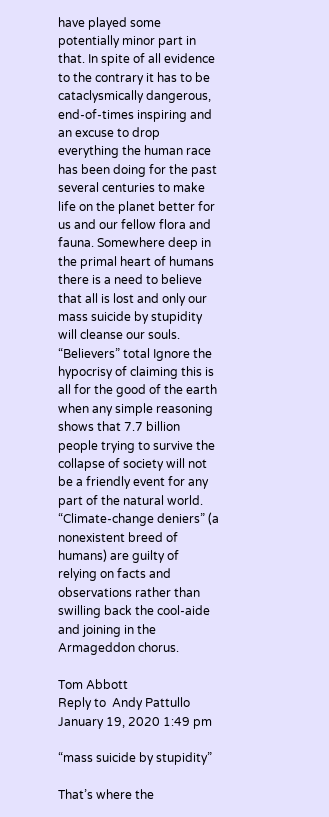have played some potentially minor part in that. In spite of all evidence to the contrary it has to be cataclysmically dangerous, end-of-times inspiring and an excuse to drop everything the human race has been doing for the past several centuries to make life on the planet better for us and our fellow flora and fauna. Somewhere deep in the primal heart of humans there is a need to believe that all is lost and only our mass suicide by stupidity will cleanse our souls. “Believers” total Ignore the hypocrisy of claiming this is all for the good of the earth when any simple reasoning shows that 7.7 billion people trying to survive the collapse of society will not be a friendly event for any part of the natural world. “Climate-change deniers” (a nonexistent breed of humans) are guilty of relying on facts and observations rather than swilling back the cool-aide and joining in the Armageddon chorus.

Tom Abbott
Reply to  Andy Pattullo
January 19, 2020 1:49 pm

“mass suicide by stupidity”

That’s where the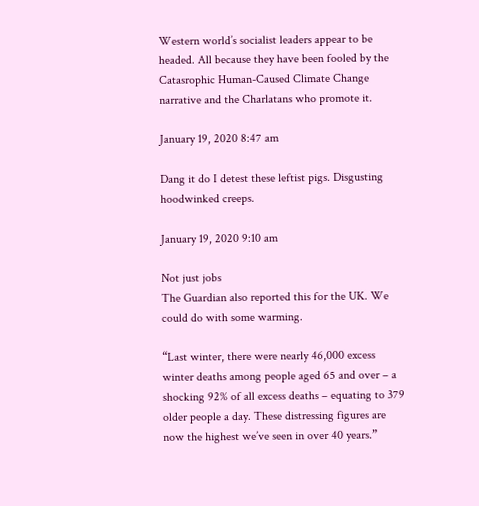Western world’s socialist leaders appear to be headed. All because they have been fooled by the Catasrophic Human-Caused Climate Change narrative and the Charlatans who promote it.

January 19, 2020 8:47 am

Dang it do I detest these leftist pigs. Disgusting hoodwinked creeps.

January 19, 2020 9:10 am

Not just jobs
The Guardian also reported this for the UK. We could do with some warming.

“Last winter, there were nearly 46,000 excess winter deaths among people aged 65 and over – a shocking 92% of all excess deaths – equating to 379 older people a day. These distressing figures are now the highest we’ve seen in over 40 years.”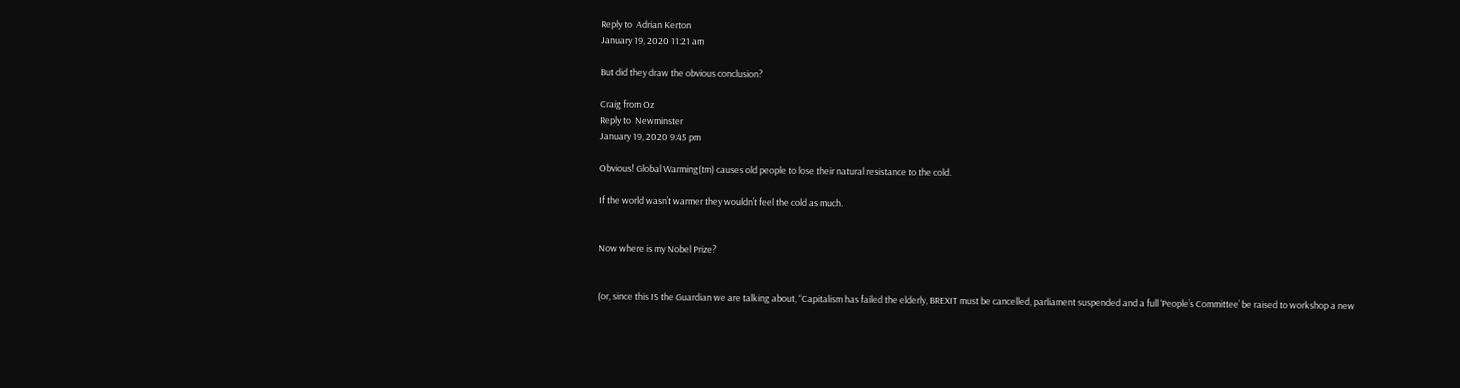Reply to  Adrian Kerton
January 19, 2020 11:21 am

But did they draw the obvious conclusion?

Craig from Oz
Reply to  Newminster
January 19, 2020 9:45 pm

Obvious! Global Warming(tm) causes old people to lose their natural resistance to the cold.

If the world wasn’t warmer they wouldn’t feel the cold as much.


Now where is my Nobel Prize?


(or, since this IS the Guardian we are talking about, “Capitalism has failed the elderly, BREXIT must be cancelled, parliament suspended and a full ‘People’s Committee’ be raised to workshop a new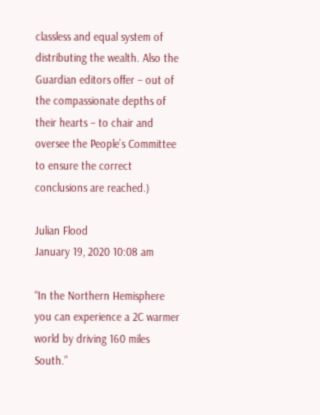classless and equal system of distributing the wealth. Also the Guardian editors offer – out of the compassionate depths of their hearts – to chair and oversee the People’s Committee to ensure the correct conclusions are reached.)

Julian Flood
January 19, 2020 10:08 am

“In the Northern Hemisphere you can experience a 2C warmer world by driving 160 miles South.”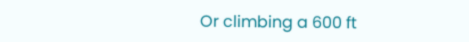Or climbing a 600 ft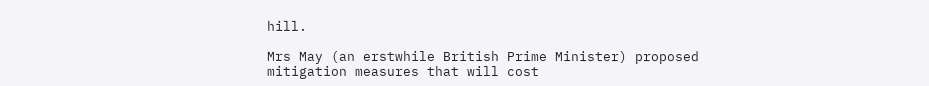hill.

Mrs May (an erstwhile British Prime Minister) proposed mitigation measures that will cost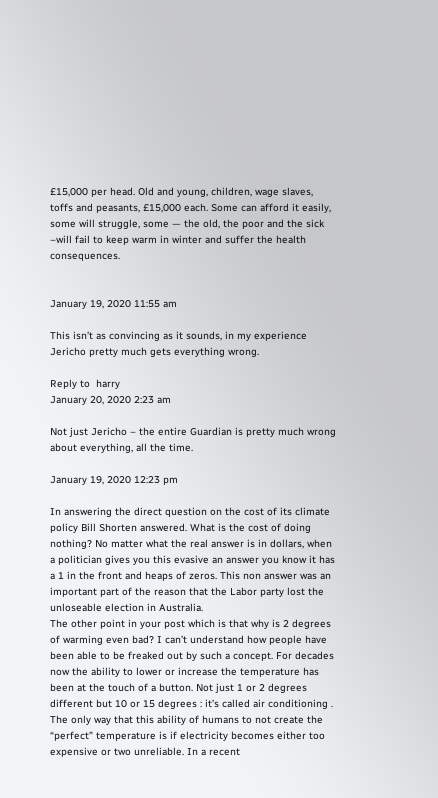£15,000 per head. Old and young, children, wage slaves, toffs and peasants, £15,000 each. Some can afford it easily, some will struggle, some — the old, the poor and the sick –will fail to keep warm in winter and suffer the health consequences.


January 19, 2020 11:55 am

This isn’t as convincing as it sounds, in my experience Jericho pretty much gets everything wrong.

Reply to  harry
January 20, 2020 2:23 am

Not just Jericho – the entire Guardian is pretty much wrong about everything, all the time.

January 19, 2020 12:23 pm

In answering the direct question on the cost of its climate policy Bill Shorten answered. What is the cost of doing nothing? No matter what the real answer is in dollars, when a politician gives you this evasive an answer you know it has a 1 in the front and heaps of zeros. This non answer was an important part of the reason that the Labor party lost the unloseable election in Australia.
The other point in your post which is that why is 2 degrees of warming even bad? I can’t understand how people have been able to be freaked out by such a concept. For decades now the ability to lower or increase the temperature has been at the touch of a button. Not just 1 or 2 degrees different but 10 or 15 degrees : it’s called air conditioning . The only way that this ability of humans to not create the “perfect” temperature is if electricity becomes either too expensive or two unreliable. In a recent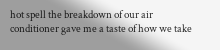hot spell the breakdown of our air conditioner gave me a taste of how we take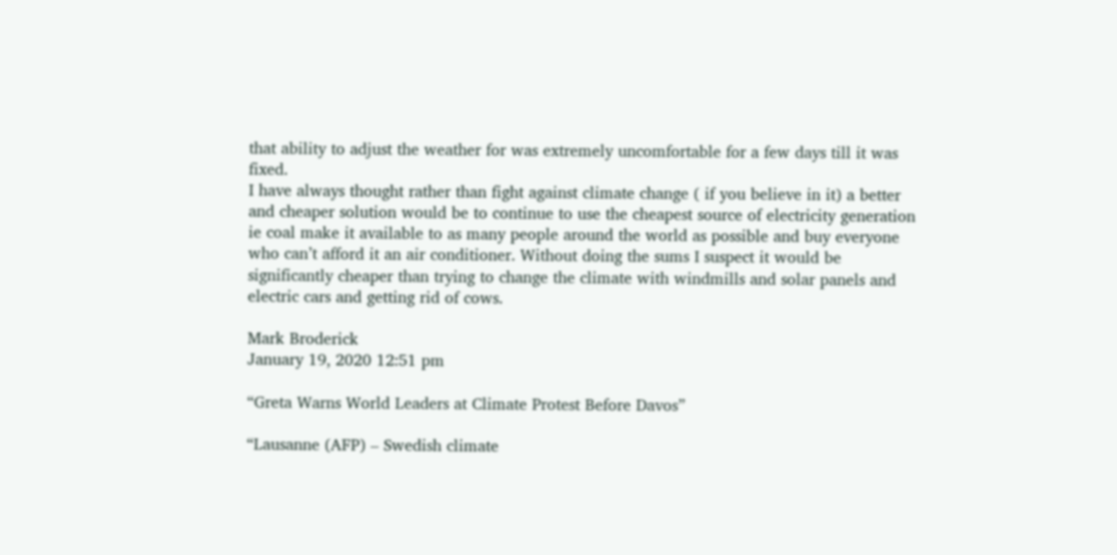that ability to adjust the weather for was extremely uncomfortable for a few days till it was fixed.
I have always thought rather than fight against climate change ( if you believe in it) a better and cheaper solution would be to continue to use the cheapest source of electricity generation ie coal make it available to as many people around the world as possible and buy everyone who can’t afford it an air conditioner. Without doing the sums I suspect it would be significantly cheaper than trying to change the climate with windmills and solar panels and electric cars and getting rid of cows.

Mark Broderick
January 19, 2020 12:51 pm

“Greta Warns World Leaders at Climate Protest Before Davos”

“Lausanne (AFP) – Swedish climate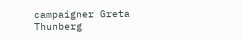campaigner Greta Thunberg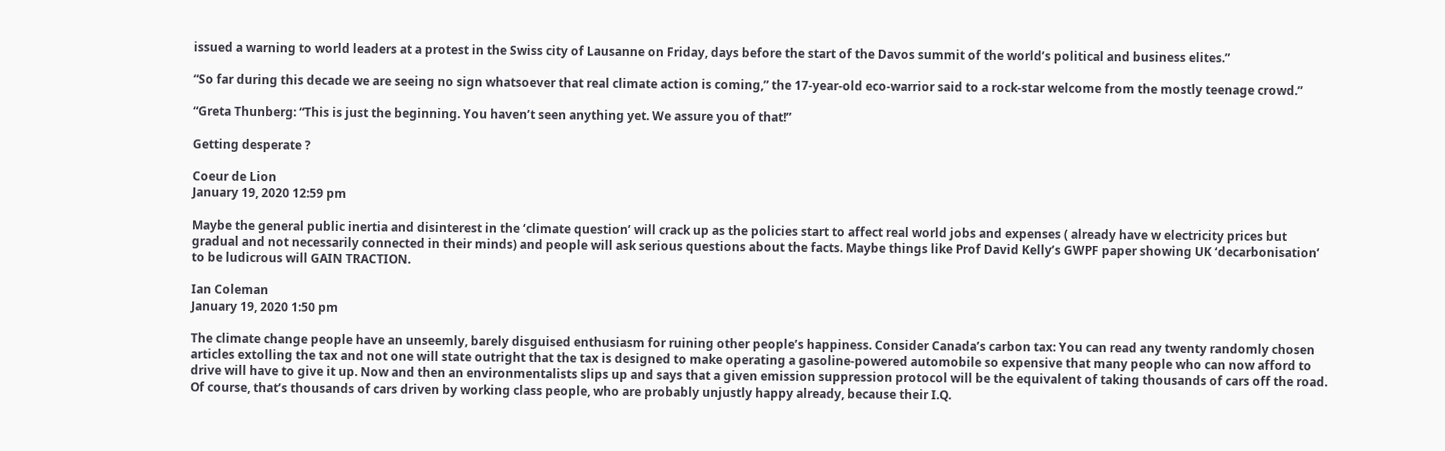issued a warning to world leaders at a protest in the Swiss city of Lausanne on Friday, days before the start of the Davos summit of the world’s political and business elites.”

“So far during this decade we are seeing no sign whatsoever that real climate action is coming,” the 17-year-old eco-warrior said to a rock-star welcome from the mostly teenage crowd.”

“Greta Thunberg: “This is just the beginning. You haven’t seen anything yet. We assure you of that!”

Getting desperate ?

Coeur de Lion
January 19, 2020 12:59 pm

Maybe the general public inertia and disinterest in the ‘climate question’ will crack up as the policies start to affect real world jobs and expenses ( already have w electricity prices but gradual and not necessarily connected in their minds) and people will ask serious questions about the facts. Maybe things like Prof David Kelly’s GWPF paper showing UK ‘decarbonisation’ to be ludicrous will GAIN TRACTION.

Ian Coleman
January 19, 2020 1:50 pm

The climate change people have an unseemly, barely disguised enthusiasm for ruining other people’s happiness. Consider Canada’s carbon tax: You can read any twenty randomly chosen articles extolling the tax and not one will state outright that the tax is designed to make operating a gasoline-powered automobile so expensive that many people who can now afford to drive will have to give it up. Now and then an environmentalists slips up and says that a given emission suppression protocol will be the equivalent of taking thousands of cars off the road. Of course, that’s thousands of cars driven by working class people, who are probably unjustly happy already, because their I.Q.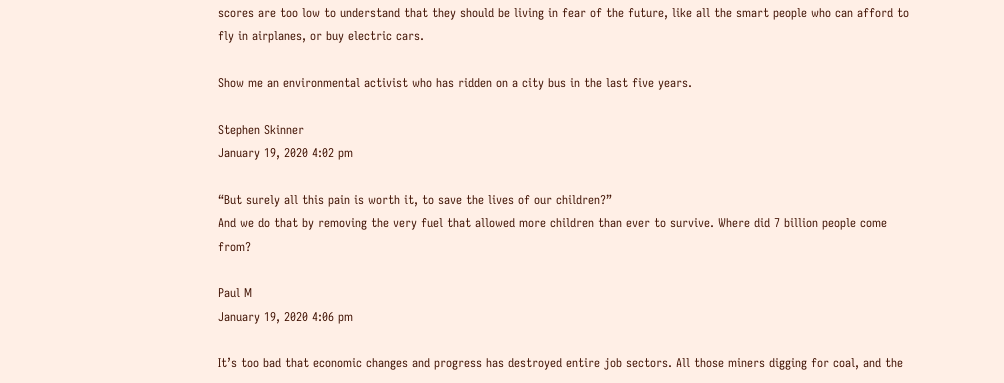scores are too low to understand that they should be living in fear of the future, like all the smart people who can afford to fly in airplanes, or buy electric cars.

Show me an environmental activist who has ridden on a city bus in the last five years.

Stephen Skinner
January 19, 2020 4:02 pm

“But surely all this pain is worth it, to save the lives of our children?”
And we do that by removing the very fuel that allowed more children than ever to survive. Where did 7 billion people come from?

Paul M
January 19, 2020 4:06 pm

It’s too bad that economic changes and progress has destroyed entire job sectors. All those miners digging for coal, and the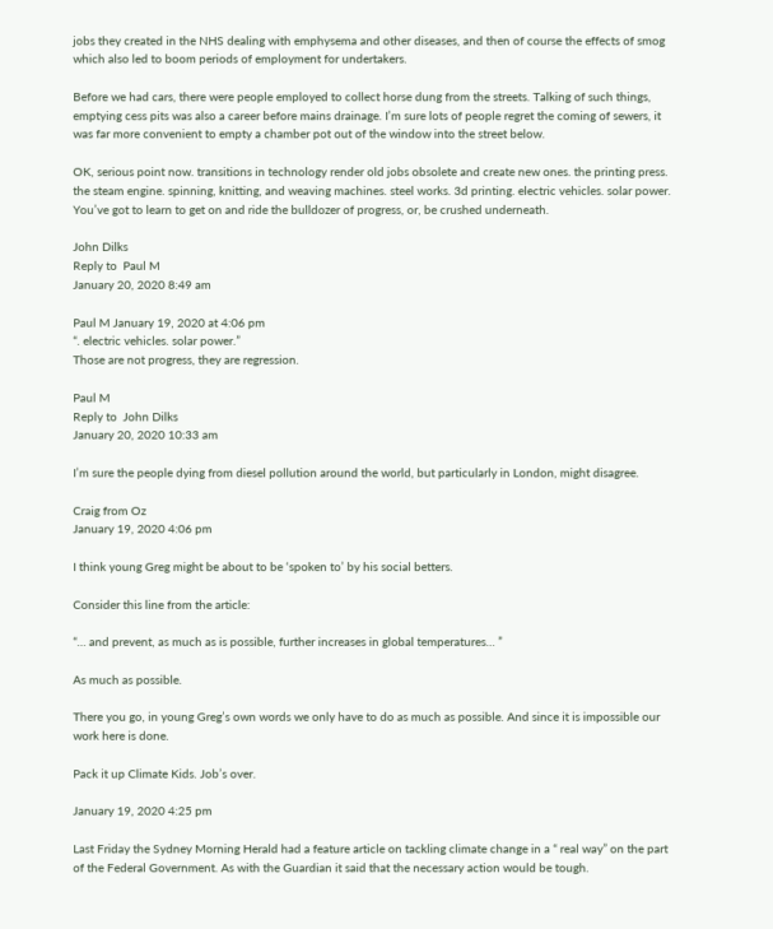jobs they created in the NHS dealing with emphysema and other diseases, and then of course the effects of smog which also led to boom periods of employment for undertakers.

Before we had cars, there were people employed to collect horse dung from the streets. Talking of such things, emptying cess pits was also a career before mains drainage. I’m sure lots of people regret the coming of sewers, it was far more convenient to empty a chamber pot out of the window into the street below.

OK, serious point now. transitions in technology render old jobs obsolete and create new ones. the printing press. the steam engine. spinning, knitting, and weaving machines. steel works. 3d printing. electric vehicles. solar power.
You’ve got to learn to get on and ride the bulldozer of progress, or, be crushed underneath.

John Dilks
Reply to  Paul M
January 20, 2020 8:49 am

Paul M January 19, 2020 at 4:06 pm
“. electric vehicles. solar power.”
Those are not progress, they are regression.

Paul M
Reply to  John Dilks
January 20, 2020 10:33 am

I’m sure the people dying from diesel pollution around the world, but particularly in London, might disagree.

Craig from Oz
January 19, 2020 4:06 pm

I think young Greg might be about to be ‘spoken to’ by his social betters.

Consider this line from the article:

“… and prevent, as much as is possible, further increases in global temperatures… ”

As much as possible.

There you go, in young Greg’s own words we only have to do as much as possible. And since it is impossible our work here is done.

Pack it up Climate Kids. Job’s over.

January 19, 2020 4:25 pm

Last Friday the Sydney Morning Herald had a feature article on tackling climate change in a “ real way” on the part of the Federal Government. As with the Guardian it said that the necessary action would be tough.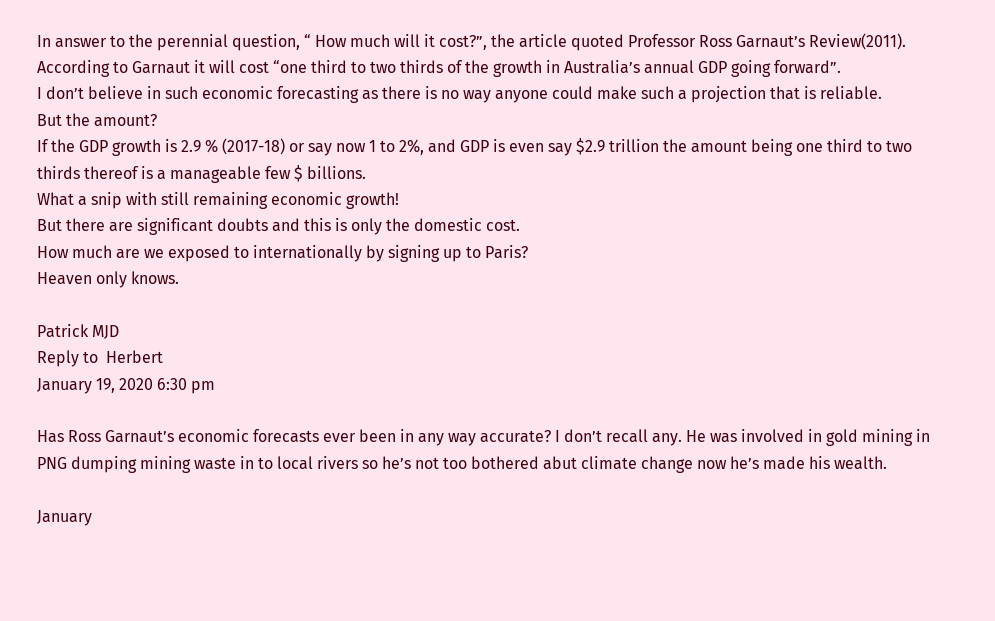In answer to the perennial question, “ How much will it cost?”, the article quoted Professor Ross Garnaut’s Review(2011).
According to Garnaut it will cost “one third to two thirds of the growth in Australia’s annual GDP going forward”.
I don’t believe in such economic forecasting as there is no way anyone could make such a projection that is reliable.
But the amount?
If the GDP growth is 2.9 % (2017-18) or say now 1 to 2%, and GDP is even say $2.9 trillion the amount being one third to two thirds thereof is a manageable few $ billions.
What a snip with still remaining economic growth!
But there are significant doubts and this is only the domestic cost.
How much are we exposed to internationally by signing up to Paris?
Heaven only knows.

Patrick MJD
Reply to  Herbert
January 19, 2020 6:30 pm

Has Ross Garnaut’s economic forecasts ever been in any way accurate? I don’t recall any. He was involved in gold mining in PNG dumping mining waste in to local rivers so he’s not too bothered abut climate change now he’s made his wealth.

January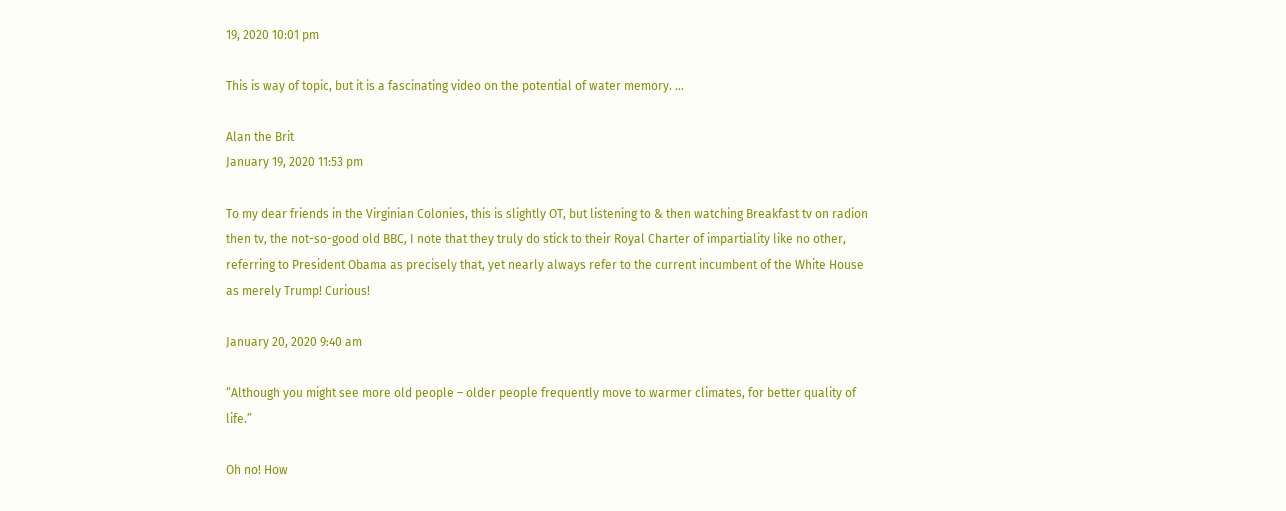19, 2020 10:01 pm

This is way of topic, but it is a fascinating video on the potential of water memory. …

Alan the Brit
January 19, 2020 11:53 pm

To my dear friends in the Virginian Colonies, this is slightly OT, but listening to & then watching Breakfast tv on radion then tv, the not-so-good old BBC, I note that they truly do stick to their Royal Charter of impartiality like no other, referring to President Obama as precisely that, yet nearly always refer to the current incumbent of the White House as merely Trump! Curious!

January 20, 2020 9:40 am

“Although you might see more old people – older people frequently move to warmer climates, for better quality of life.”

Oh no! How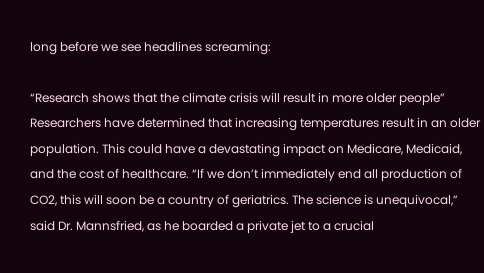long before we see headlines screaming:

“Research shows that the climate crisis will result in more older people”
Researchers have determined that increasing temperatures result in an older population. This could have a devastating impact on Medicare, Medicaid, and the cost of healthcare. “If we don’t immediately end all production of CO2, this will soon be a country of geriatrics. The science is unequivocal,” said Dr. Mannsfried, as he boarded a private jet to a crucial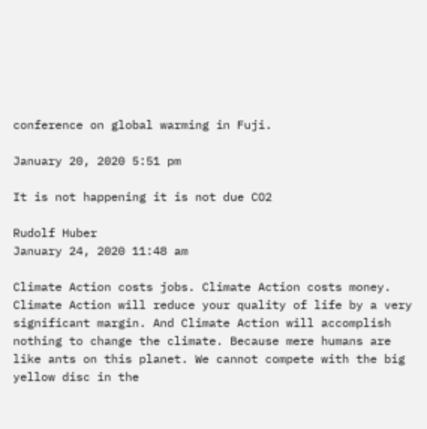conference on global warming in Fuji.

January 20, 2020 5:51 pm

It is not happening it is not due CO2

Rudolf Huber
January 24, 2020 11:48 am

Climate Action costs jobs. Climate Action costs money. Climate Action will reduce your quality of life by a very significant margin. And Climate Action will accomplish nothing to change the climate. Because mere humans are like ants on this planet. We cannot compete with the big yellow disc in the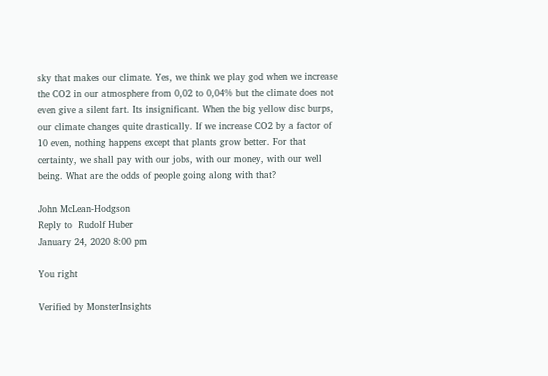sky that makes our climate. Yes, we think we play god when we increase the CO2 in our atmosphere from 0,02 to 0,04% but the climate does not even give a silent fart. Its insignificant. When the big yellow disc burps, our climate changes quite drastically. If we increase CO2 by a factor of 10 even, nothing happens except that plants grow better. For that certainty, we shall pay with our jobs, with our money, with our well being. What are the odds of people going along with that?

John McLean-Hodgson
Reply to  Rudolf Huber
January 24, 2020 8:00 pm

You right

Verified by MonsterInsights